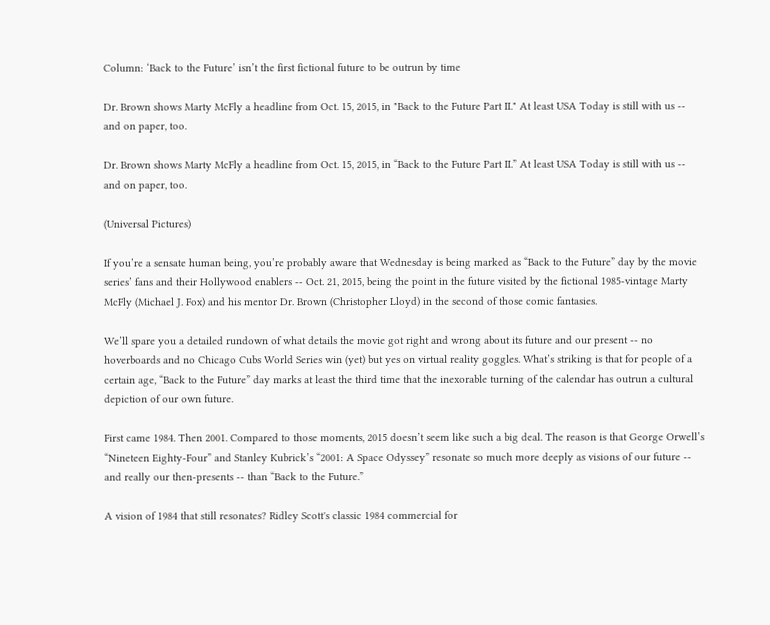Column: ‘Back to the Future’ isn’t the first fictional future to be outrun by time

Dr. Brown shows Marty McFly a headline from Oct. 15, 2015, in "Back to the Future Part II." At least USA Today is still with us -- and on paper, too.

Dr. Brown shows Marty McFly a headline from Oct. 15, 2015, in “Back to the Future Part II.” At least USA Today is still with us -- and on paper, too.

(Universal Pictures)

If you’re a sensate human being, you’re probably aware that Wednesday is being marked as “Back to the Future” day by the movie series’ fans and their Hollywood enablers -- Oct. 21, 2015, being the point in the future visited by the fictional 1985-vintage Marty McFly (Michael J. Fox) and his mentor Dr. Brown (Christopher Lloyd) in the second of those comic fantasies.

We’ll spare you a detailed rundown of what details the movie got right and wrong about its future and our present -- no hoverboards and no Chicago Cubs World Series win (yet) but yes on virtual reality goggles. What’s striking is that for people of a certain age, “Back to the Future” day marks at least the third time that the inexorable turning of the calendar has outrun a cultural depiction of our own future.

First came 1984. Then 2001. Compared to those moments, 2015 doesn’t seem like such a big deal. The reason is that George Orwell’s “Nineteen Eighty-Four” and Stanley Kubrick’s “2001: A Space Odyssey” resonate so much more deeply as visions of our future -- and really our then-presents -- than “Back to the Future.”

A vision of 1984 that still resonates? Ridley Scott's classic 1984 commercial for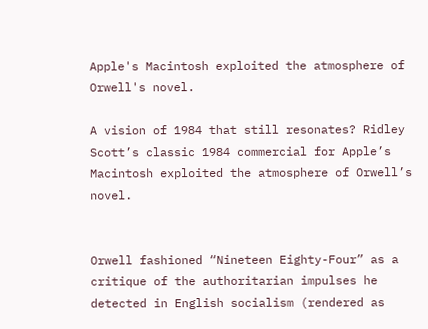Apple's Macintosh exploited the atmosphere of Orwell's novel.

A vision of 1984 that still resonates? Ridley Scott’s classic 1984 commercial for Apple’s Macintosh exploited the atmosphere of Orwell’s novel.


Orwell fashioned “Nineteen Eighty-Four” as a critique of the authoritarian impulses he detected in English socialism (rendered as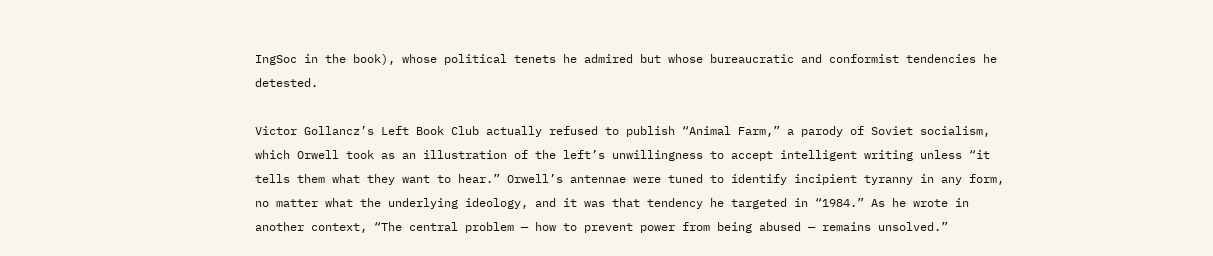IngSoc in the book), whose political tenets he admired but whose bureaucratic and conformist tendencies he detested.

Victor Gollancz’s Left Book Club actually refused to publish “Animal Farm,” a parody of Soviet socialism, which Orwell took as an illustration of the left’s unwillingness to accept intelligent writing unless “it tells them what they want to hear.” Orwell’s antennae were tuned to identify incipient tyranny in any form, no matter what the underlying ideology, and it was that tendency he targeted in “1984.” As he wrote in another context, “The central problem — how to prevent power from being abused — remains unsolved.”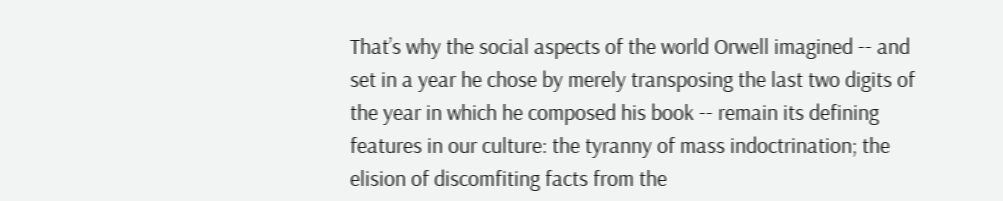That’s why the social aspects of the world Orwell imagined -- and set in a year he chose by merely transposing the last two digits of the year in which he composed his book -- remain its defining features in our culture: the tyranny of mass indoctrination; the elision of discomfiting facts from the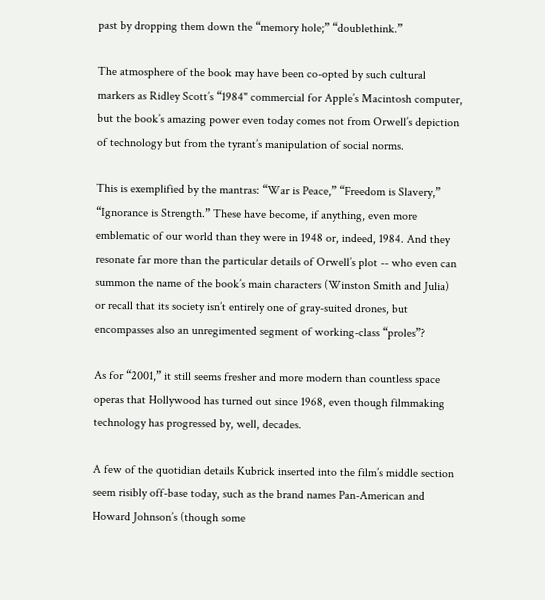past by dropping them down the “memory hole;” “doublethink.”

The atmosphere of the book may have been co-opted by such cultural markers as Ridley Scott’s “1984" commercial for Apple’s Macintosh computer, but the book’s amazing power even today comes not from Orwell’s depiction of technology but from the tyrant’s manipulation of social norms.

This is exemplified by the mantras: “War is Peace,” “Freedom is Slavery,” “Ignorance is Strength.” These have become, if anything, even more emblematic of our world than they were in 1948 or, indeed, 1984. And they resonate far more than the particular details of Orwell’s plot -- who even can summon the name of the book’s main characters (Winston Smith and Julia) or recall that its society isn’t entirely one of gray-suited drones, but encompasses also an unregimented segment of working-class “proles”?

As for “2001,” it still seems fresher and more modern than countless space operas that Hollywood has turned out since 1968, even though filmmaking technology has progressed by, well, decades.

A few of the quotidian details Kubrick inserted into the film’s middle section seem risibly off-base today, such as the brand names Pan-American and Howard Johnson’s (though some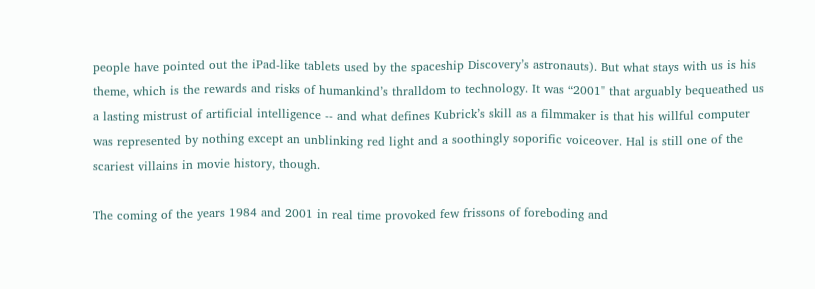people have pointed out the iPad-like tablets used by the spaceship Discovery’s astronauts). But what stays with us is his theme, which is the rewards and risks of humankind’s thralldom to technology. It was “2001" that arguably bequeathed us a lasting mistrust of artificial intelligence -- and what defines Kubrick’s skill as a filmmaker is that his willful computer was represented by nothing except an unblinking red light and a soothingly soporific voiceover. Hal is still one of the scariest villains in movie history, though.

The coming of the years 1984 and 2001 in real time provoked few frissons of foreboding and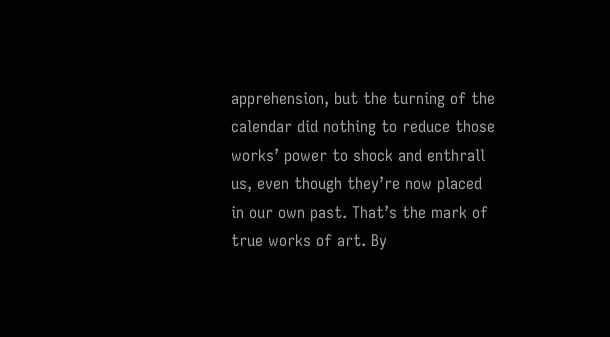apprehension, but the turning of the calendar did nothing to reduce those works’ power to shock and enthrall us, even though they’re now placed in our own past. That’s the mark of true works of art. By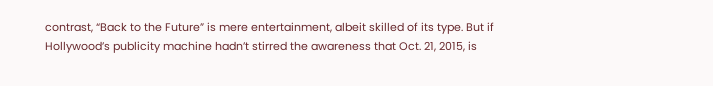contrast, “Back to the Future” is mere entertainment, albeit skilled of its type. But if Hollywood’s publicity machine hadn’t stirred the awareness that Oct. 21, 2015, is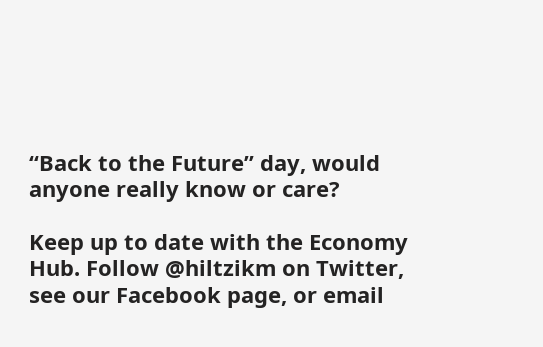“Back to the Future” day, would anyone really know or care?

Keep up to date with the Economy Hub. Follow @hiltzikm on Twitter, see our Facebook page, or email